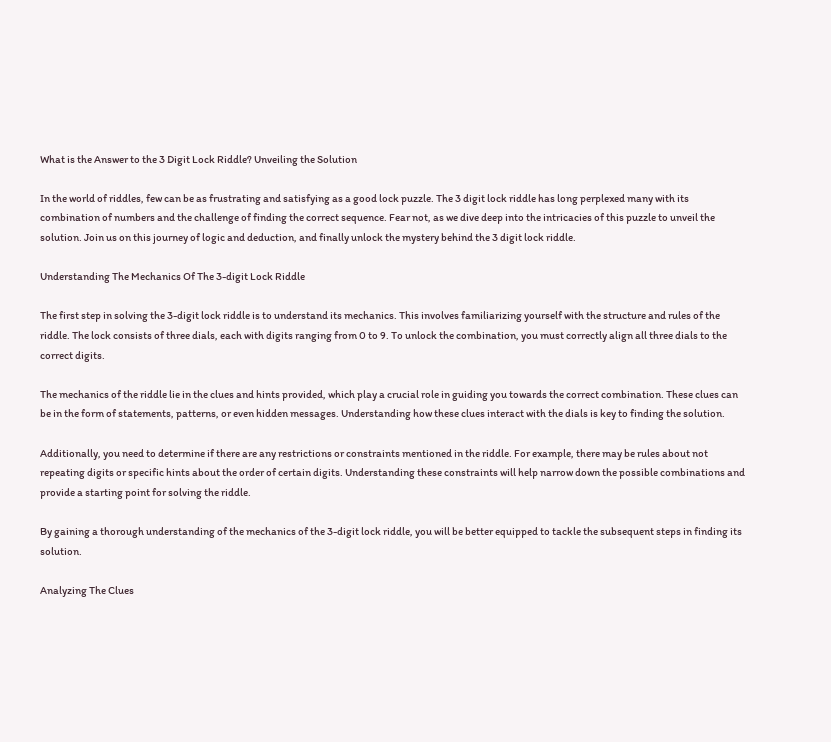What is the Answer to the 3 Digit Lock Riddle? Unveiling the Solution

In the world of riddles, few can be as frustrating and satisfying as a good lock puzzle. The 3 digit lock riddle has long perplexed many with its combination of numbers and the challenge of finding the correct sequence. Fear not, as we dive deep into the intricacies of this puzzle to unveil the solution. Join us on this journey of logic and deduction, and finally unlock the mystery behind the 3 digit lock riddle.

Understanding The Mechanics Of The 3-digit Lock Riddle

The first step in solving the 3-digit lock riddle is to understand its mechanics. This involves familiarizing yourself with the structure and rules of the riddle. The lock consists of three dials, each with digits ranging from 0 to 9. To unlock the combination, you must correctly align all three dials to the correct digits.

The mechanics of the riddle lie in the clues and hints provided, which play a crucial role in guiding you towards the correct combination. These clues can be in the form of statements, patterns, or even hidden messages. Understanding how these clues interact with the dials is key to finding the solution.

Additionally, you need to determine if there are any restrictions or constraints mentioned in the riddle. For example, there may be rules about not repeating digits or specific hints about the order of certain digits. Understanding these constraints will help narrow down the possible combinations and provide a starting point for solving the riddle.

By gaining a thorough understanding of the mechanics of the 3-digit lock riddle, you will be better equipped to tackle the subsequent steps in finding its solution.

Analyzing The Clues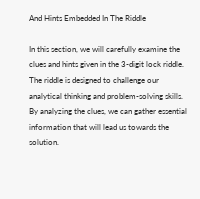And Hints Embedded In The Riddle

In this section, we will carefully examine the clues and hints given in the 3-digit lock riddle. The riddle is designed to challenge our analytical thinking and problem-solving skills. By analyzing the clues, we can gather essential information that will lead us towards the solution.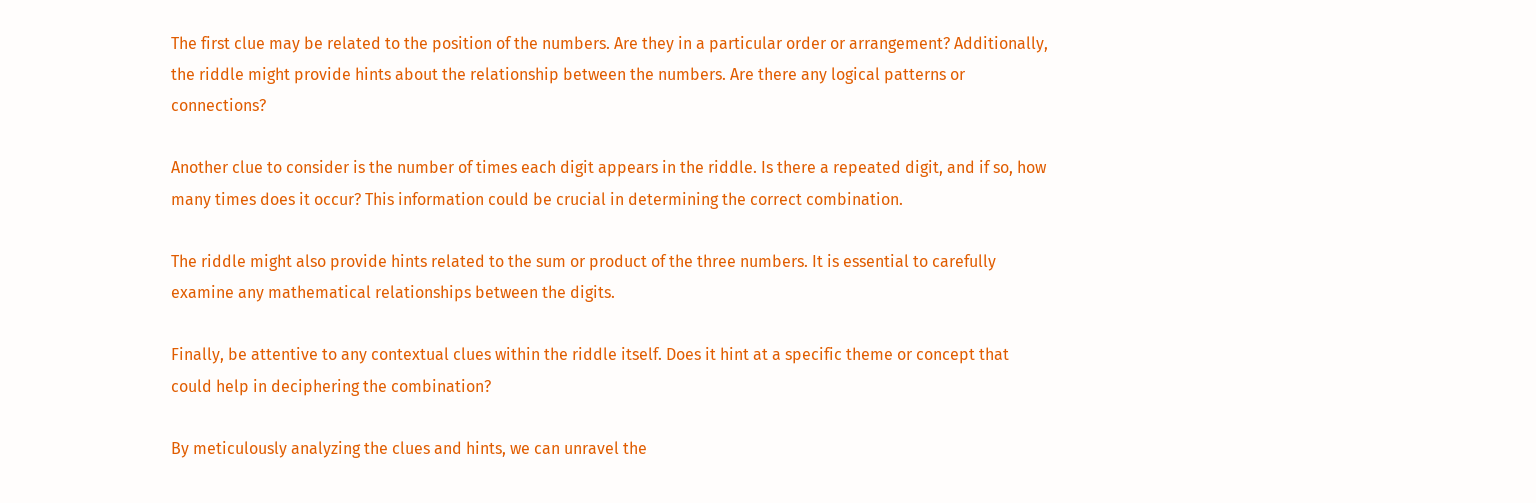The first clue may be related to the position of the numbers. Are they in a particular order or arrangement? Additionally, the riddle might provide hints about the relationship between the numbers. Are there any logical patterns or connections?

Another clue to consider is the number of times each digit appears in the riddle. Is there a repeated digit, and if so, how many times does it occur? This information could be crucial in determining the correct combination.

The riddle might also provide hints related to the sum or product of the three numbers. It is essential to carefully examine any mathematical relationships between the digits.

Finally, be attentive to any contextual clues within the riddle itself. Does it hint at a specific theme or concept that could help in deciphering the combination?

By meticulously analyzing the clues and hints, we can unravel the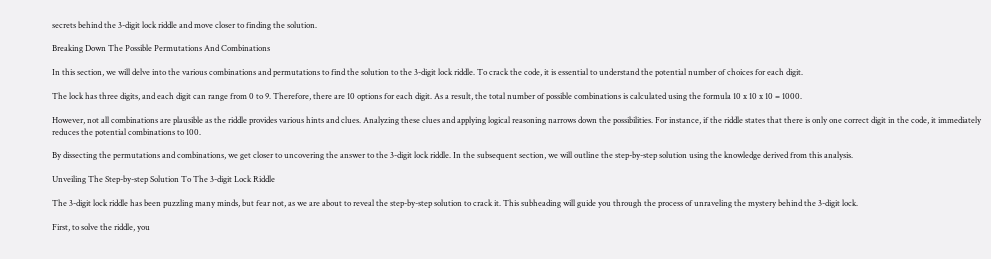secrets behind the 3-digit lock riddle and move closer to finding the solution.

Breaking Down The Possible Permutations And Combinations

In this section, we will delve into the various combinations and permutations to find the solution to the 3-digit lock riddle. To crack the code, it is essential to understand the potential number of choices for each digit.

The lock has three digits, and each digit can range from 0 to 9. Therefore, there are 10 options for each digit. As a result, the total number of possible combinations is calculated using the formula 10 x 10 x 10 = 1000.

However, not all combinations are plausible as the riddle provides various hints and clues. Analyzing these clues and applying logical reasoning narrows down the possibilities. For instance, if the riddle states that there is only one correct digit in the code, it immediately reduces the potential combinations to 100.

By dissecting the permutations and combinations, we get closer to uncovering the answer to the 3-digit lock riddle. In the subsequent section, we will outline the step-by-step solution using the knowledge derived from this analysis.

Unveiling The Step-by-step Solution To The 3-digit Lock Riddle

The 3-digit lock riddle has been puzzling many minds, but fear not, as we are about to reveal the step-by-step solution to crack it. This subheading will guide you through the process of unraveling the mystery behind the 3-digit lock.

First, to solve the riddle, you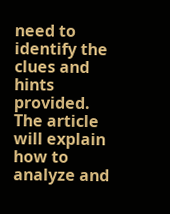need to identify the clues and hints provided. The article will explain how to analyze and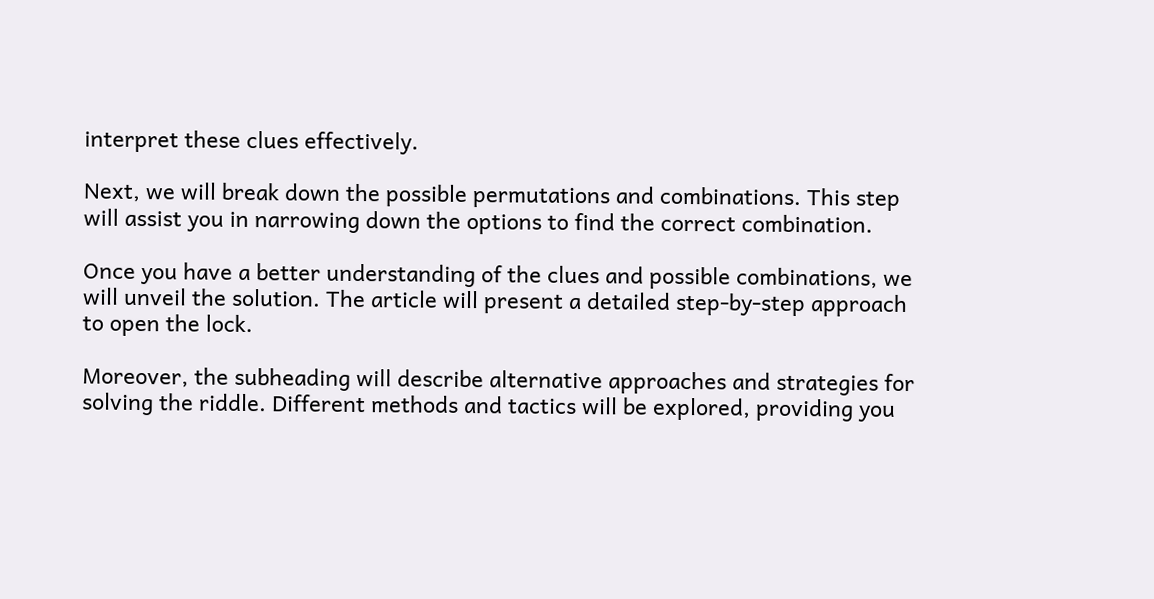interpret these clues effectively.

Next, we will break down the possible permutations and combinations. This step will assist you in narrowing down the options to find the correct combination.

Once you have a better understanding of the clues and possible combinations, we will unveil the solution. The article will present a detailed step-by-step approach to open the lock.

Moreover, the subheading will describe alternative approaches and strategies for solving the riddle. Different methods and tactics will be explored, providing you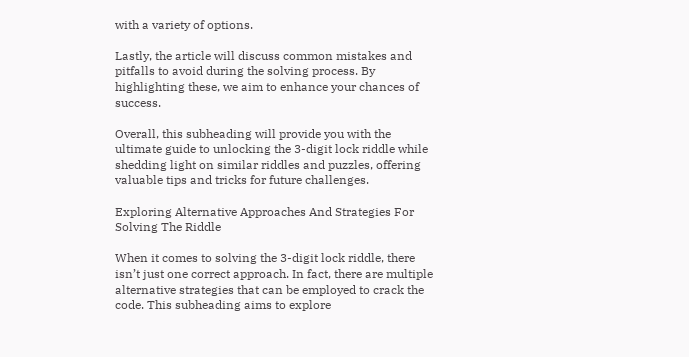with a variety of options.

Lastly, the article will discuss common mistakes and pitfalls to avoid during the solving process. By highlighting these, we aim to enhance your chances of success.

Overall, this subheading will provide you with the ultimate guide to unlocking the 3-digit lock riddle while shedding light on similar riddles and puzzles, offering valuable tips and tricks for future challenges.

Exploring Alternative Approaches And Strategies For Solving The Riddle

When it comes to solving the 3-digit lock riddle, there isn’t just one correct approach. In fact, there are multiple alternative strategies that can be employed to crack the code. This subheading aims to explore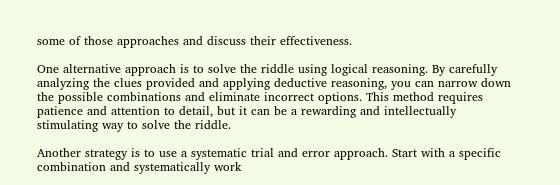some of those approaches and discuss their effectiveness.

One alternative approach is to solve the riddle using logical reasoning. By carefully analyzing the clues provided and applying deductive reasoning, you can narrow down the possible combinations and eliminate incorrect options. This method requires patience and attention to detail, but it can be a rewarding and intellectually stimulating way to solve the riddle.

Another strategy is to use a systematic trial and error approach. Start with a specific combination and systematically work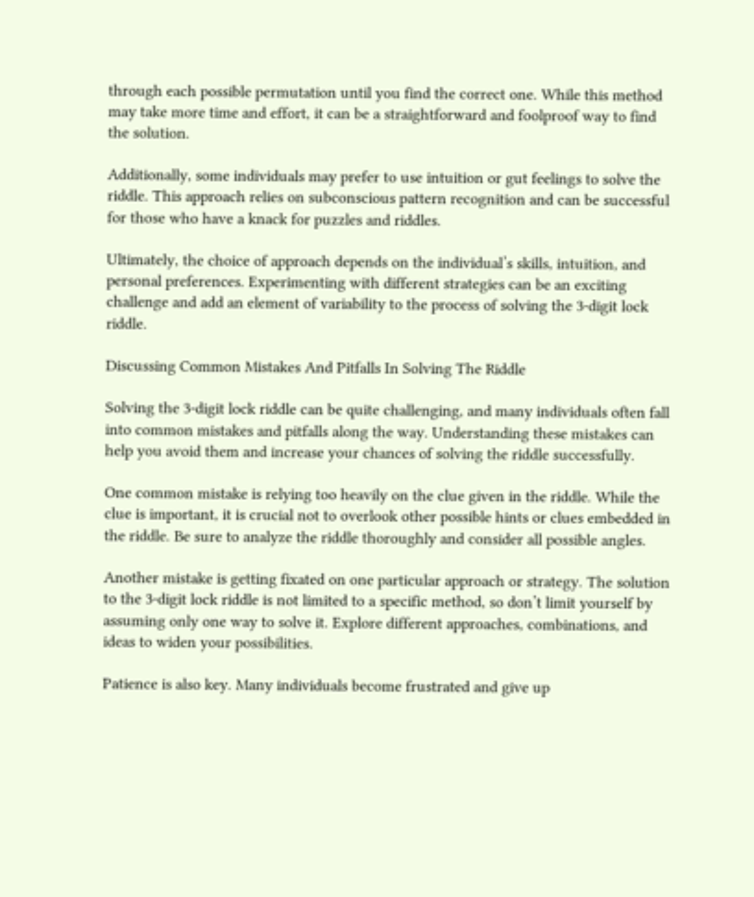through each possible permutation until you find the correct one. While this method may take more time and effort, it can be a straightforward and foolproof way to find the solution.

Additionally, some individuals may prefer to use intuition or gut feelings to solve the riddle. This approach relies on subconscious pattern recognition and can be successful for those who have a knack for puzzles and riddles.

Ultimately, the choice of approach depends on the individual’s skills, intuition, and personal preferences. Experimenting with different strategies can be an exciting challenge and add an element of variability to the process of solving the 3-digit lock riddle.

Discussing Common Mistakes And Pitfalls In Solving The Riddle

Solving the 3-digit lock riddle can be quite challenging, and many individuals often fall into common mistakes and pitfalls along the way. Understanding these mistakes can help you avoid them and increase your chances of solving the riddle successfully.

One common mistake is relying too heavily on the clue given in the riddle. While the clue is important, it is crucial not to overlook other possible hints or clues embedded in the riddle. Be sure to analyze the riddle thoroughly and consider all possible angles.

Another mistake is getting fixated on one particular approach or strategy. The solution to the 3-digit lock riddle is not limited to a specific method, so don’t limit yourself by assuming only one way to solve it. Explore different approaches, combinations, and ideas to widen your possibilities.

Patience is also key. Many individuals become frustrated and give up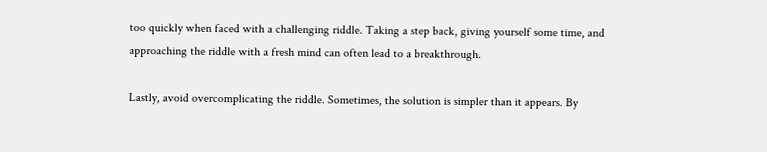too quickly when faced with a challenging riddle. Taking a step back, giving yourself some time, and approaching the riddle with a fresh mind can often lead to a breakthrough.

Lastly, avoid overcomplicating the riddle. Sometimes, the solution is simpler than it appears. By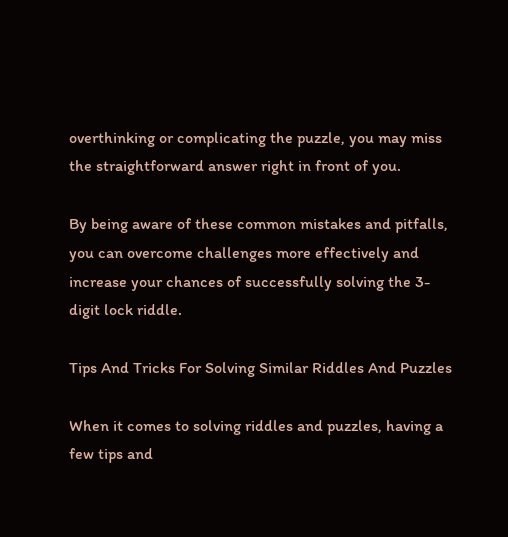overthinking or complicating the puzzle, you may miss the straightforward answer right in front of you.

By being aware of these common mistakes and pitfalls, you can overcome challenges more effectively and increase your chances of successfully solving the 3-digit lock riddle.

Tips And Tricks For Solving Similar Riddles And Puzzles

When it comes to solving riddles and puzzles, having a few tips and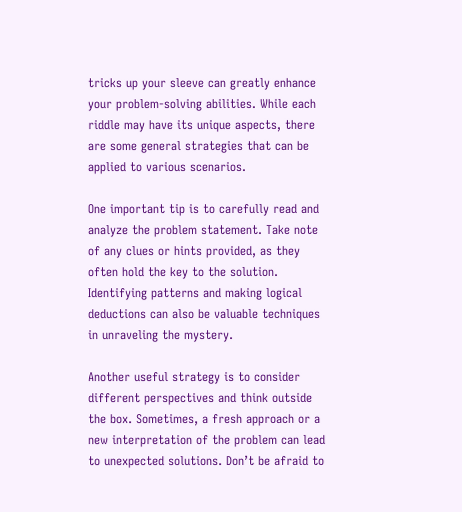tricks up your sleeve can greatly enhance your problem-solving abilities. While each riddle may have its unique aspects, there are some general strategies that can be applied to various scenarios.

One important tip is to carefully read and analyze the problem statement. Take note of any clues or hints provided, as they often hold the key to the solution. Identifying patterns and making logical deductions can also be valuable techniques in unraveling the mystery.

Another useful strategy is to consider different perspectives and think outside the box. Sometimes, a fresh approach or a new interpretation of the problem can lead to unexpected solutions. Don’t be afraid to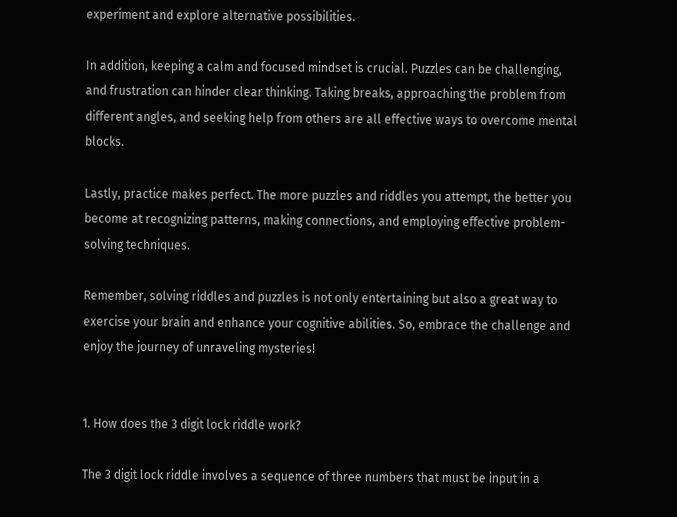experiment and explore alternative possibilities.

In addition, keeping a calm and focused mindset is crucial. Puzzles can be challenging, and frustration can hinder clear thinking. Taking breaks, approaching the problem from different angles, and seeking help from others are all effective ways to overcome mental blocks.

Lastly, practice makes perfect. The more puzzles and riddles you attempt, the better you become at recognizing patterns, making connections, and employing effective problem-solving techniques.

Remember, solving riddles and puzzles is not only entertaining but also a great way to exercise your brain and enhance your cognitive abilities. So, embrace the challenge and enjoy the journey of unraveling mysteries!


1. How does the 3 digit lock riddle work?

The 3 digit lock riddle involves a sequence of three numbers that must be input in a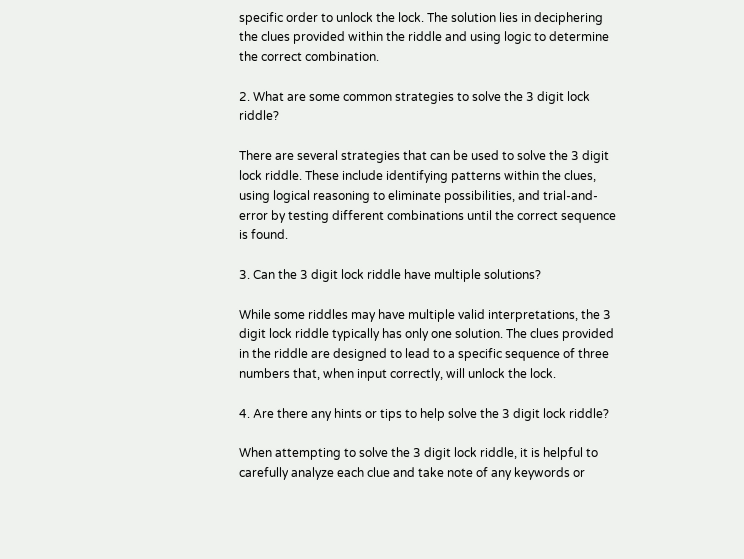specific order to unlock the lock. The solution lies in deciphering the clues provided within the riddle and using logic to determine the correct combination.

2. What are some common strategies to solve the 3 digit lock riddle?

There are several strategies that can be used to solve the 3 digit lock riddle. These include identifying patterns within the clues, using logical reasoning to eliminate possibilities, and trial-and-error by testing different combinations until the correct sequence is found.

3. Can the 3 digit lock riddle have multiple solutions?

While some riddles may have multiple valid interpretations, the 3 digit lock riddle typically has only one solution. The clues provided in the riddle are designed to lead to a specific sequence of three numbers that, when input correctly, will unlock the lock.

4. Are there any hints or tips to help solve the 3 digit lock riddle?

When attempting to solve the 3 digit lock riddle, it is helpful to carefully analyze each clue and take note of any keywords or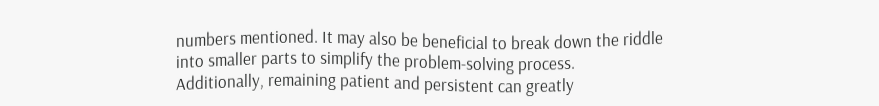numbers mentioned. It may also be beneficial to break down the riddle into smaller parts to simplify the problem-solving process. Additionally, remaining patient and persistent can greatly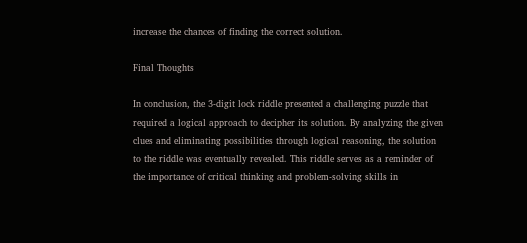increase the chances of finding the correct solution.

Final Thoughts

In conclusion, the 3-digit lock riddle presented a challenging puzzle that required a logical approach to decipher its solution. By analyzing the given clues and eliminating possibilities through logical reasoning, the solution to the riddle was eventually revealed. This riddle serves as a reminder of the importance of critical thinking and problem-solving skills in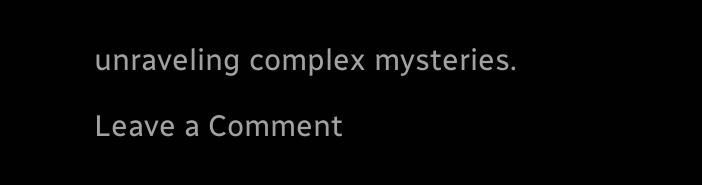unraveling complex mysteries.

Leave a Comment